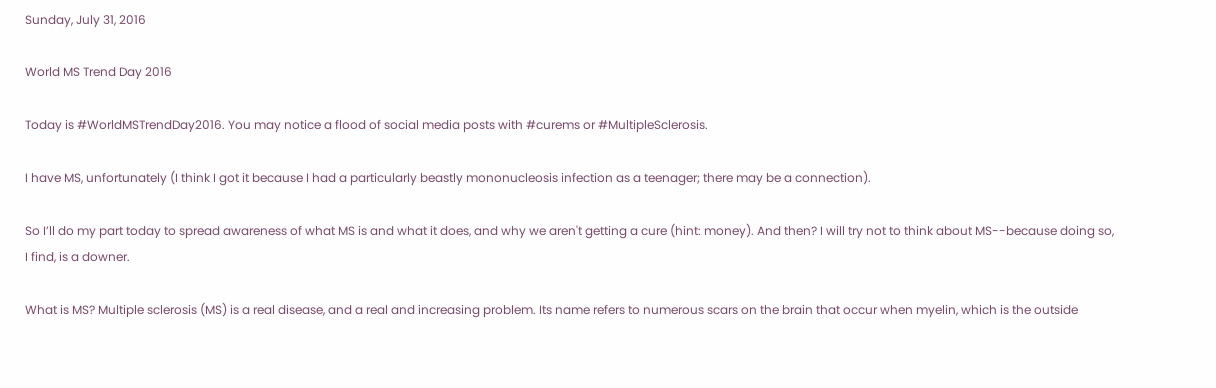Sunday, July 31, 2016

World MS Trend Day 2016

Today is #WorldMSTrendDay2016. You may notice a flood of social media posts with #curems or #MultipleSclerosis.

I have MS, unfortunately (I think I got it because I had a particularly beastly mononucleosis infection as a teenager; there may be a connection).

So I’ll do my part today to spread awareness of what MS is and what it does, and why we aren't getting a cure (hint: money). And then? I will try not to think about MS--because doing so, I find, is a downer.

What is MS? Multiple sclerosis (MS) is a real disease, and a real and increasing problem. Its name refers to numerous scars on the brain that occur when myelin, which is the outside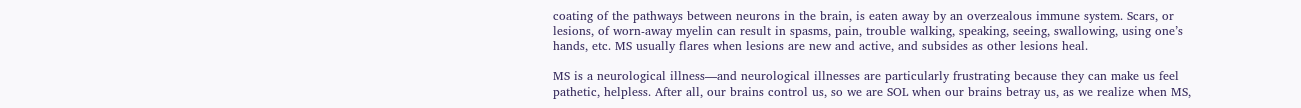coating of the pathways between neurons in the brain, is eaten away by an overzealous immune system. Scars, or lesions, of worn-away myelin can result in spasms, pain, trouble walking, speaking, seeing, swallowing, using one’s hands, etc. MS usually flares when lesions are new and active, and subsides as other lesions heal.

MS is a neurological illness—and neurological illnesses are particularly frustrating because they can make us feel pathetic, helpless. After all, our brains control us, so we are SOL when our brains betray us, as we realize when MS,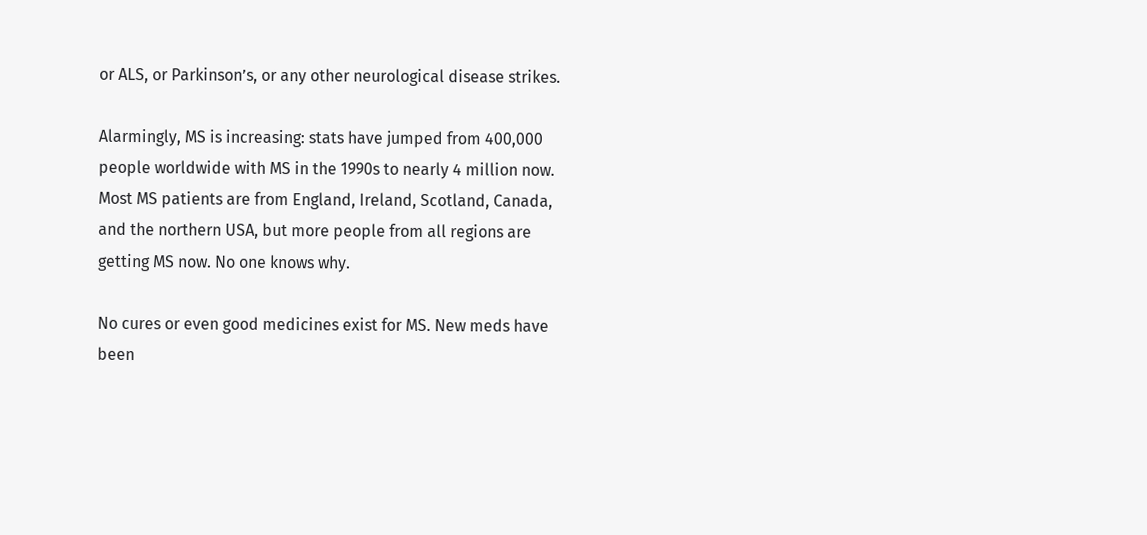or ALS, or Parkinson’s, or any other neurological disease strikes.

Alarmingly, MS is increasing: stats have jumped from 400,000 people worldwide with MS in the 1990s to nearly 4 million now. Most MS patients are from England, Ireland, Scotland, Canada, and the northern USA, but more people from all regions are getting MS now. No one knows why.

No cures or even good medicines exist for MS. New meds have been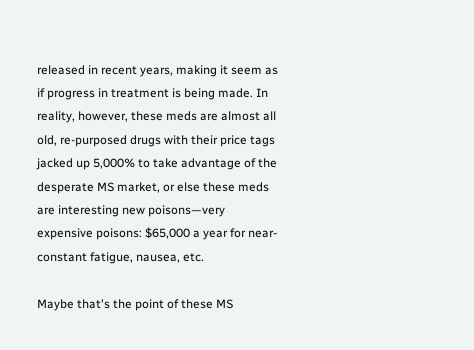released in recent years, making it seem as if progress in treatment is being made. In reality, however, these meds are almost all old, re-purposed drugs with their price tags jacked up 5,000% to take advantage of the desperate MS market, or else these meds are interesting new poisons—very expensive poisons: $65,000 a year for near-constant fatigue, nausea, etc.

Maybe that's the point of these MS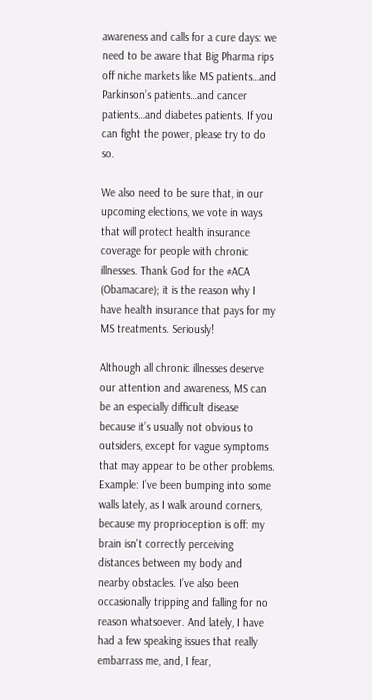awareness and calls for a cure days: we need to be aware that Big Pharma rips off niche markets like MS patients…and Parkinson’s patients…and cancer patients…and diabetes patients. If you can fight the power, please try to do so.

We also need to be sure that, in our upcoming elections, we vote in ways that will protect health insurance coverage for people with chronic illnesses. Thank God for the #ACA (Obamacare); it is the reason why I have health insurance that pays for my MS treatments. Seriously!

Although all chronic illnesses deserve our attention and awareness, MS can be an especially difficult disease because it’s usually not obvious to outsiders, except for vague symptoms that may appear to be other problems. Example: I’ve been bumping into some walls lately, as I walk around corners, because my proprioception is off: my brain isn't correctly perceiving distances between my body and nearby obstacles. I’ve also been occasionally tripping and falling for no reason whatsoever. And lately, I have had a few speaking issues that really embarrass me, and, I fear,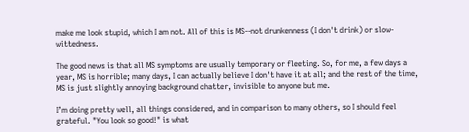make me look stupid, which I am not. All of this is MS--not drunkenness (I don't drink) or slow-wittedness.

The good news is that all MS symptoms are usually temporary or fleeting. So, for me, a few days a year, MS is horrible; many days, I can actually believe I don't have it at all; and the rest of the time, MS is just slightly annoying background chatter, invisible to anyone but me.

I’m doing pretty well, all things considered, and in comparison to many others, so I should feel grateful. "You look so good!" is what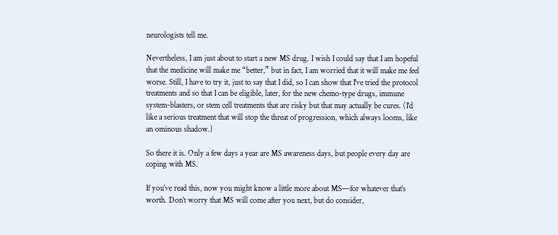neurologists tell me.

Nevertheless, I am just about to start a new MS drug. I wish I could say that I am hopeful that the medicine will make me “better,” but in fact, I am worried that it will make me feel worse. Still, I have to try it, just to say that I did, so I can show that I've tried the protocol treatments and so that I can be eligible, later, for the new chemo-type drugs, immune system-blasters, or stem cell treatments that are risky but that may actually be cures. (I'd like a serious treatment that will stop the threat of progression, which always looms, like an ominous shadow.)

So there it is. Only a few days a year are MS awareness days, but people every day are coping with MS.

If you’ve read this, now you might know a little more about MS—for whatever that’s worth. Don’t worry that MS will come after you next, but do consider,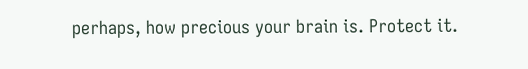perhaps, how precious your brain is. Protect it.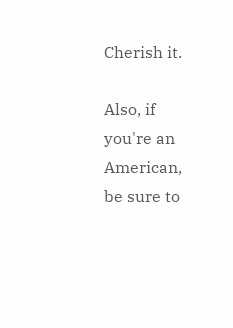Cherish it.

Also, if you're an American, be sure to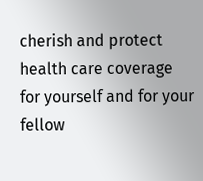cherish and protect health care coverage for yourself and for your fellow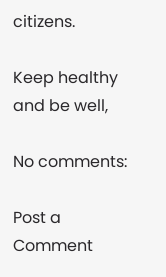citizens.

Keep healthy and be well,

No comments:

Post a Comment